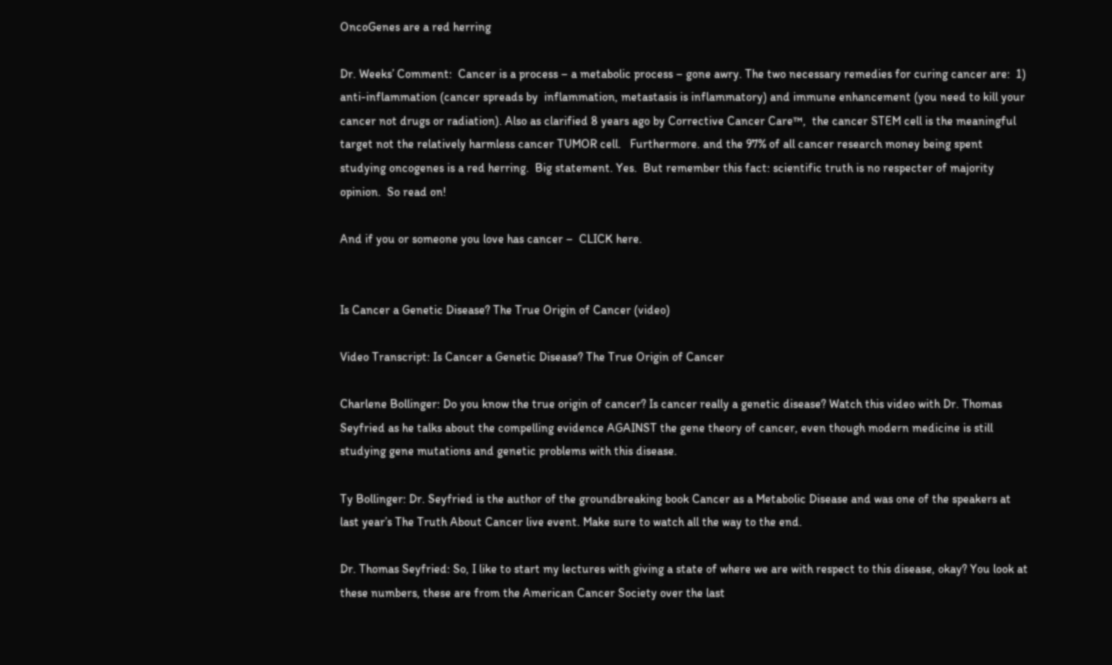OncoGenes are a red herring

Dr. Weeks’ Comment:  Cancer is a process – a metabolic process – gone awry. The two necessary remedies for curing cancer are:  1) anti-inflammation (cancer spreads by  inflammation, metastasis is inflammatory) and immune enhancement (you need to kill your cancer not drugs or radiation). Also as clarified 8 years ago by Corrective Cancer Care™,  the cancer STEM cell is the meaningful target not the relatively harmless cancer TUMOR cell.   Furthermore. and the 97% of all cancer research money being spent studying oncogenes is a red herring.  Big statement. Yes.  But remember this fact: scientific truth is no respecter of majority opinion.  So read on!

And if you or someone you love has cancer –  CLICK here.


Is Cancer a Genetic Disease? The True Origin of Cancer (video)

Video Transcript: Is Cancer a Genetic Disease? The True Origin of Cancer

Charlene Bollinger: Do you know the true origin of cancer? Is cancer really a genetic disease? Watch this video with Dr. Thomas Seyfried as he talks about the compelling evidence AGAINST the gene theory of cancer, even though modern medicine is still studying gene mutations and genetic problems with this disease.

Ty Bollinger: Dr. Seyfried is the author of the groundbreaking book Cancer as a Metabolic Disease and was one of the speakers at last year’s The Truth About Cancer live event. Make sure to watch all the way to the end.

Dr. Thomas Seyfried: So, I like to start my lectures with giving a state of where we are with respect to this disease, okay? You look at these numbers, these are from the American Cancer Society over the last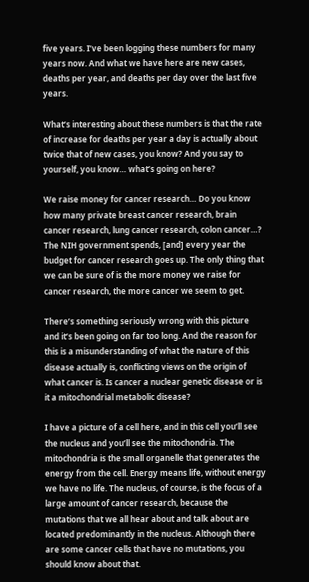five years. I’ve been logging these numbers for many years now. And what we have here are new cases, deaths per year, and deaths per day over the last five years.

What’s interesting about these numbers is that the rate of increase for deaths per year a day is actually about twice that of new cases, you know? And you say to yourself, you know… what’s going on here?

We raise money for cancer research… Do you know how many private breast cancer research, brain cancer research, lung cancer research, colon cancer…? The NIH government spends, [and] every year the budget for cancer research goes up. The only thing that we can be sure of is the more money we raise for cancer research, the more cancer we seem to get.

There’s something seriously wrong with this picture and it’s been going on far too long. And the reason for this is a misunderstanding of what the nature of this disease actually is, conflicting views on the origin of what cancer is. Is cancer a nuclear genetic disease or is it a mitochondrial metabolic disease?

I have a picture of a cell here, and in this cell you’ll see the nucleus and you’ll see the mitochondria. The mitochondria is the small organelle that generates the energy from the cell. Energy means life, without energy we have no life. The nucleus, of course, is the focus of a large amount of cancer research, because the mutations that we all hear about and talk about are located predominantly in the nucleus. Although there are some cancer cells that have no mutations, you should know about that.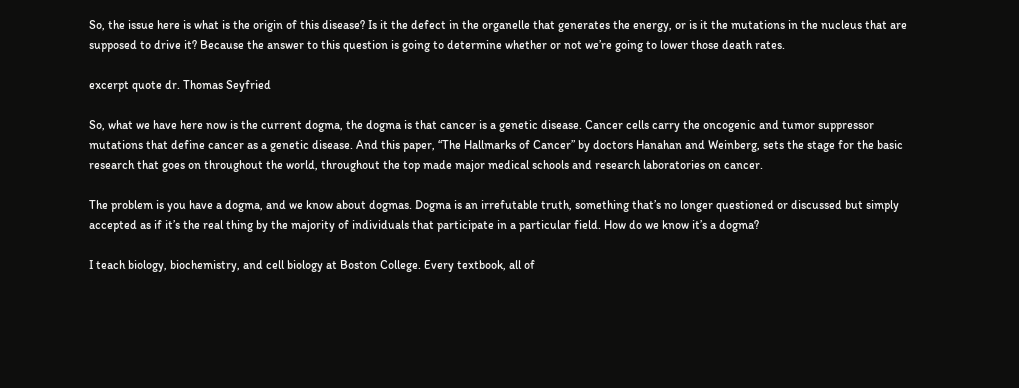So, the issue here is what is the origin of this disease? Is it the defect in the organelle that generates the energy, or is it the mutations in the nucleus that are supposed to drive it? Because the answer to this question is going to determine whether or not we’re going to lower those death rates.

excerpt quote dr. Thomas Seyfried

So, what we have here now is the current dogma, the dogma is that cancer is a genetic disease. Cancer cells carry the oncogenic and tumor suppressor mutations that define cancer as a genetic disease. And this paper, “The Hallmarks of Cancer” by doctors Hanahan and Weinberg, sets the stage for the basic research that goes on throughout the world, throughout the top made major medical schools and research laboratories on cancer.

The problem is you have a dogma, and we know about dogmas. Dogma is an irrefutable truth, something that’s no longer questioned or discussed but simply accepted as if it’s the real thing by the majority of individuals that participate in a particular field. How do we know it’s a dogma?

I teach biology, biochemistry, and cell biology at Boston College. Every textbook, all of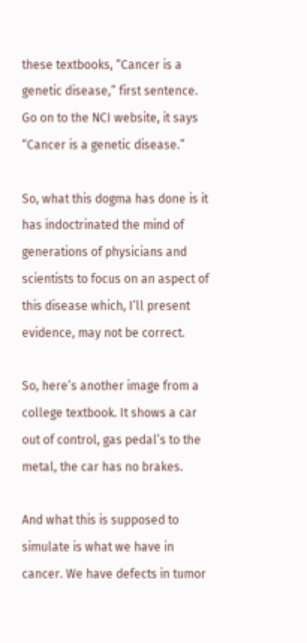these textbooks, “Cancer is a genetic disease,” first sentence. Go on to the NCI website, it says “Cancer is a genetic disease.”

So, what this dogma has done is it has indoctrinated the mind of generations of physicians and scientists to focus on an aspect of this disease which, I’ll present evidence, may not be correct.

So, here’s another image from a college textbook. It shows a car out of control, gas pedal’s to the metal, the car has no brakes.

And what this is supposed to simulate is what we have in cancer. We have defects in tumor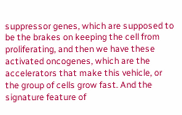suppressor genes, which are supposed to be the brakes on keeping the cell from proliferating, and then we have these activated oncogenes, which are the accelerators that make this vehicle, or the group of cells grow fast. And the signature feature of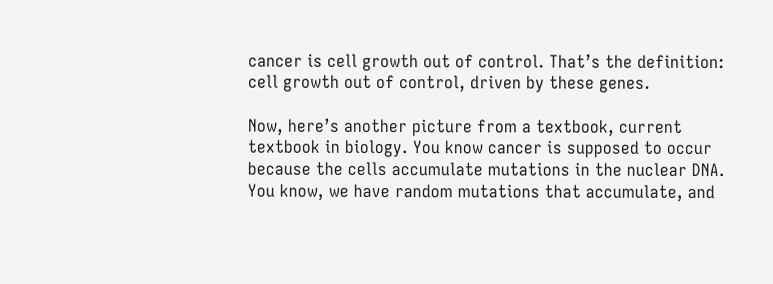cancer is cell growth out of control. That’s the definition: cell growth out of control, driven by these genes.

Now, here’s another picture from a textbook, current textbook in biology. You know cancer is supposed to occur because the cells accumulate mutations in the nuclear DNA. You know, we have random mutations that accumulate, and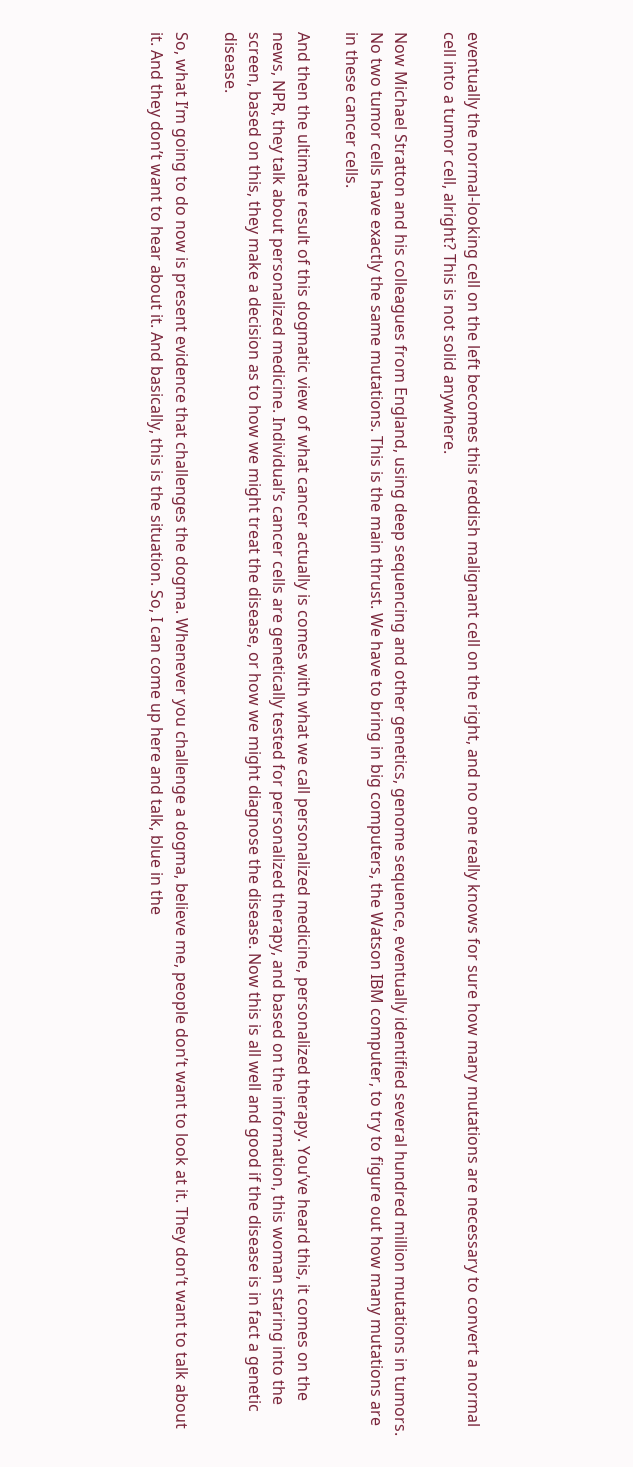eventually the normal-looking cell on the left becomes this reddish malignant cell on the right, and no one really knows for sure how many mutations are necessary to convert a normal cell into a tumor cell, alright? This is not solid anywhere.

Now Michael Stratton and his colleagues from England, using deep sequencing and other genetics, genome sequence, eventually identified several hundred million mutations in tumors. No two tumor cells have exactly the same mutations. This is the main thrust. We have to bring in big computers, the Watson IBM computer, to try to figure out how many mutations are in these cancer cells.

And then the ultimate result of this dogmatic view of what cancer actually is comes with what we call personalized medicine, personalized therapy. You’ve heard this, it comes on the news, NPR, they talk about personalized medicine. Individual’s cancer cells are genetically tested for personalized therapy, and based on the information, this woman staring into the screen, based on this, they make a decision as to how we might treat the disease, or how we might diagnose the disease. Now this is all well and good if the disease is in fact a genetic disease.

So, what I’m going to do now is present evidence that challenges the dogma. Whenever you challenge a dogma, believe me, people don’t want to look at it. They don’t want to talk about it. And they don’t want to hear about it. And basically, this is the situation. So, I can come up here and talk, blue in the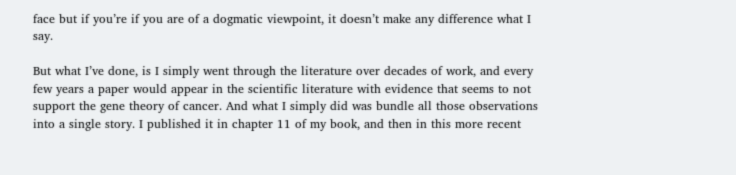face but if you’re if you are of a dogmatic viewpoint, it doesn’t make any difference what I say.

But what I’ve done, is I simply went through the literature over decades of work, and every few years a paper would appear in the scientific literature with evidence that seems to not support the gene theory of cancer. And what I simply did was bundle all those observations into a single story. I published it in chapter 11 of my book, and then in this more recent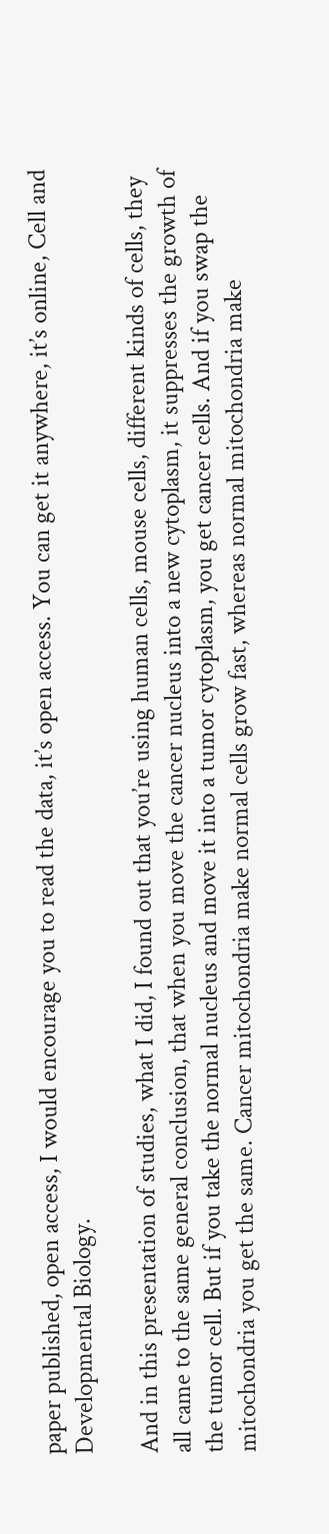paper published, open access, I would encourage you to read the data, it’s open access. You can get it anywhere, it’s online, Cell and Developmental Biology.

And in this presentation of studies, what I did, I found out that you’re using human cells, mouse cells, different kinds of cells, they all came to the same general conclusion, that when you move the cancer nucleus into a new cytoplasm, it suppresses the growth of the tumor cell. But if you take the normal nucleus and move it into a tumor cytoplasm, you get cancer cells. And if you swap the mitochondria you get the same. Cancer mitochondria make normal cells grow fast, whereas normal mitochondria make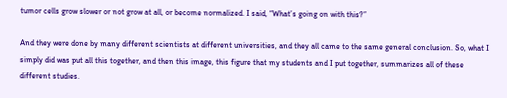tumor cells grow slower or not grow at all, or become normalized. I said, “What’s going on with this?”

And they were done by many different scientists at different universities, and they all came to the same general conclusion. So, what I simply did was put all this together, and then this image, this figure that my students and I put together, summarizes all of these different studies.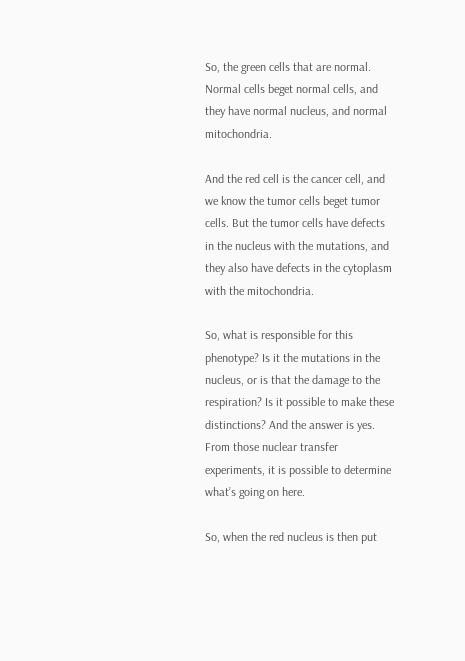So, the green cells that are normal. Normal cells beget normal cells, and they have normal nucleus, and normal mitochondria.

And the red cell is the cancer cell, and we know the tumor cells beget tumor cells. But the tumor cells have defects in the nucleus with the mutations, and they also have defects in the cytoplasm with the mitochondria.

So, what is responsible for this phenotype? Is it the mutations in the nucleus, or is that the damage to the respiration? Is it possible to make these distinctions? And the answer is yes. From those nuclear transfer experiments, it is possible to determine what’s going on here.

So, when the red nucleus is then put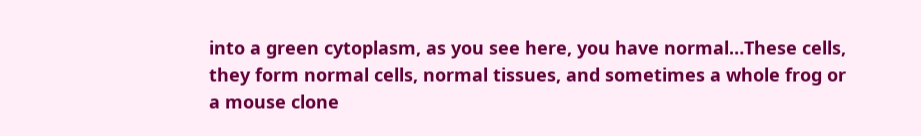into a green cytoplasm, as you see here, you have normal…These cells, they form normal cells, normal tissues, and sometimes a whole frog or a mouse clone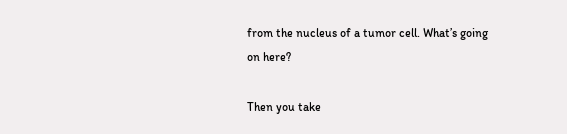from the nucleus of a tumor cell. What’s going on here?

Then you take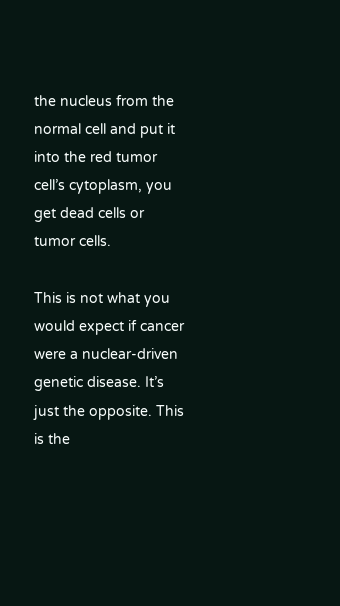the nucleus from the normal cell and put it into the red tumor cell’s cytoplasm, you get dead cells or tumor cells.

This is not what you would expect if cancer were a nuclear-driven genetic disease. It’s just the opposite. This is the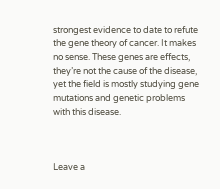strongest evidence to date to refute the gene theory of cancer. It makes no sense. These genes are effects, they’re not the cause of the disease, yet the field is mostly studying gene mutations and genetic problems with this disease.



Leave a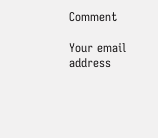Comment

Your email address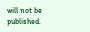will not be published.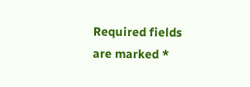Required fields are marked *